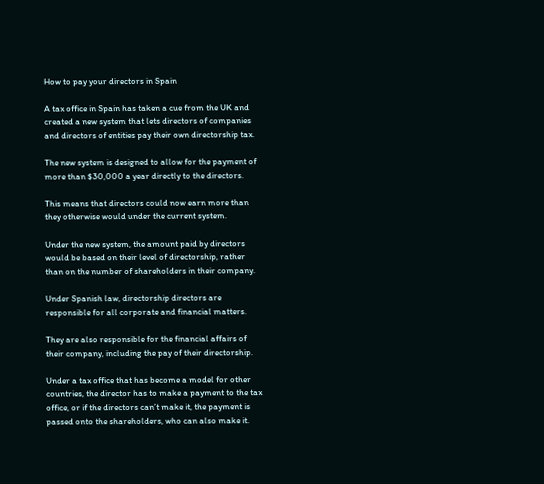How to pay your directors in Spain

A tax office in Spain has taken a cue from the UK and created a new system that lets directors of companies and directors of entities pay their own directorship tax.

The new system is designed to allow for the payment of more than $30,000 a year directly to the directors.

This means that directors could now earn more than they otherwise would under the current system.

Under the new system, the amount paid by directors would be based on their level of directorship, rather than on the number of shareholders in their company.

Under Spanish law, directorship directors are responsible for all corporate and financial matters.

They are also responsible for the financial affairs of their company, including the pay of their directorship.

Under a tax office that has become a model for other countries, the director has to make a payment to the tax office, or if the directors can’t make it, the payment is passed onto the shareholders, who can also make it.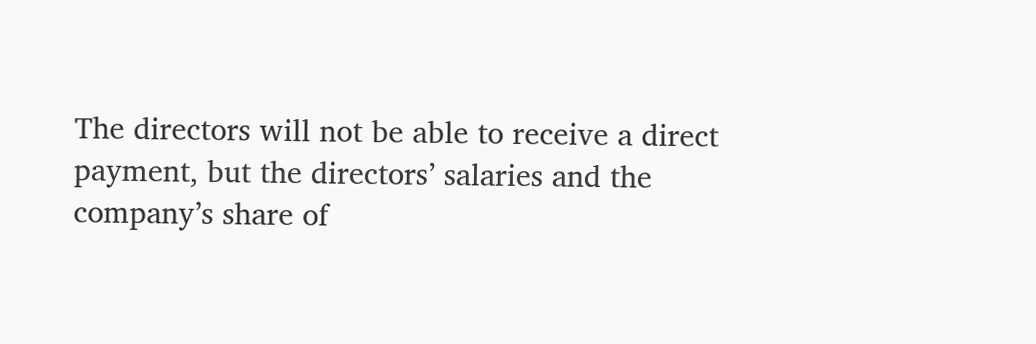The directors will not be able to receive a direct payment, but the directors’ salaries and the company’s share of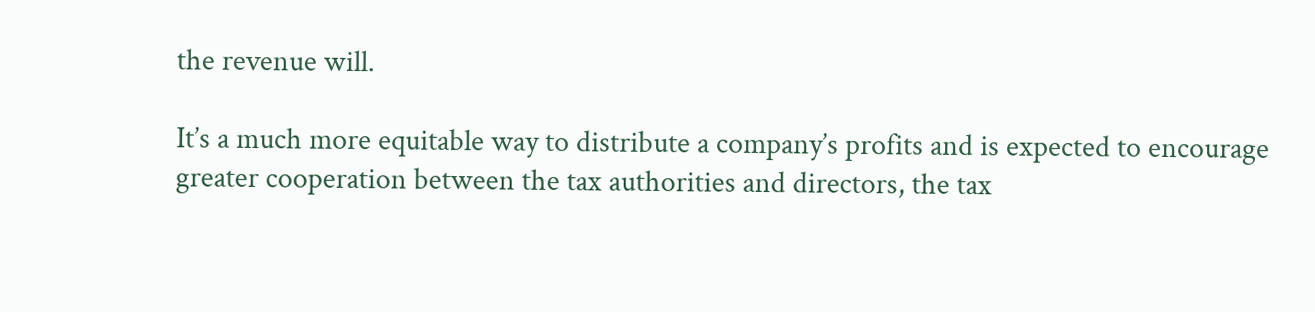the revenue will.

It’s a much more equitable way to distribute a company’s profits and is expected to encourage greater cooperation between the tax authorities and directors, the tax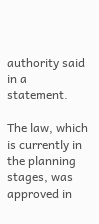authority said in a statement.

The law, which is currently in the planning stages, was approved in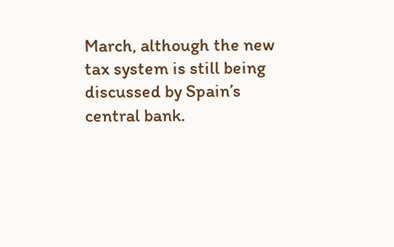March, although the new tax system is still being discussed by Spain’s central bank.